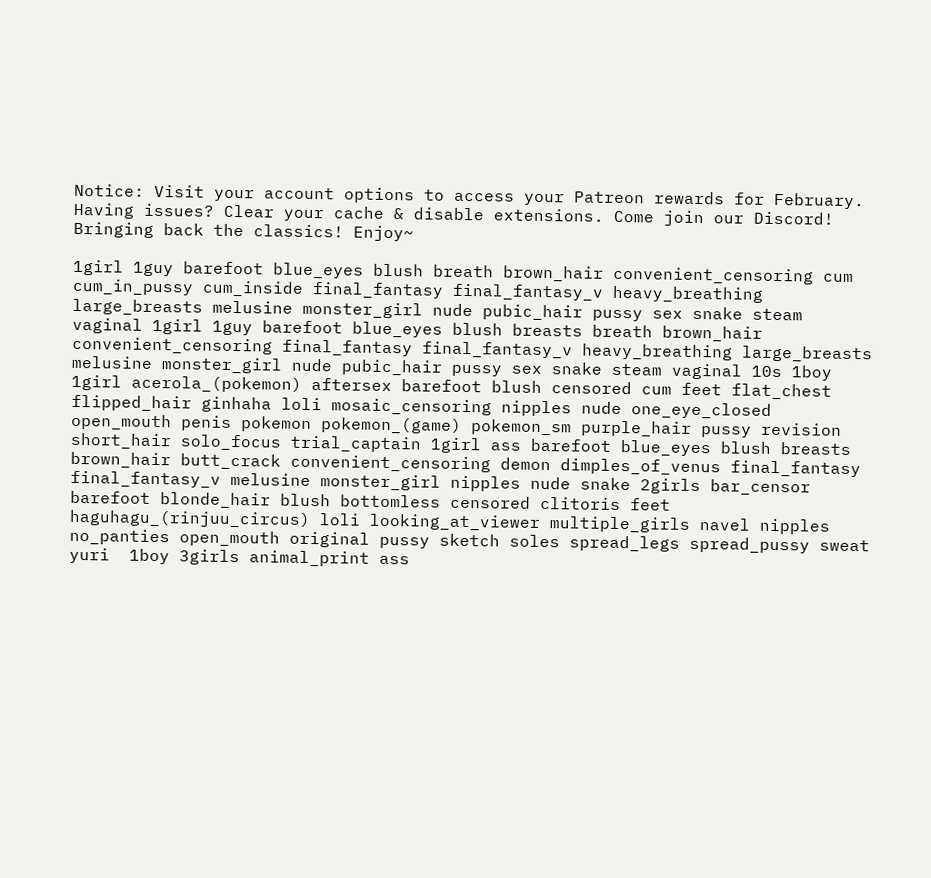Notice: Visit your account options to access your Patreon rewards for February. Having issues? Clear your cache & disable extensions. Come join our Discord! Bringing back the classics! Enjoy~

1girl 1guy barefoot blue_eyes blush breath brown_hair convenient_censoring cum cum_in_pussy cum_inside final_fantasy final_fantasy_v heavy_breathing large_breasts melusine monster_girl nude pubic_hair pussy sex snake steam vaginal 1girl 1guy barefoot blue_eyes blush breasts breath brown_hair convenient_censoring final_fantasy final_fantasy_v heavy_breathing large_breasts melusine monster_girl nude pubic_hair pussy sex snake steam vaginal 10s 1boy 1girl acerola_(pokemon) aftersex barefoot blush censored cum feet flat_chest flipped_hair ginhaha loli mosaic_censoring nipples nude one_eye_closed open_mouth penis pokemon pokemon_(game) pokemon_sm purple_hair pussy revision short_hair solo_focus trial_captain 1girl ass barefoot blue_eyes blush breasts brown_hair butt_crack convenient_censoring demon dimples_of_venus final_fantasy final_fantasy_v melusine monster_girl nipples nude snake 2girls bar_censor barefoot blonde_hair blush bottomless censored clitoris feet haguhagu_(rinjuu_circus) loli looking_at_viewer multiple_girls navel nipples no_panties open_mouth original pussy sketch soles spread_legs spread_pussy sweat yuri  1boy 3girls animal_print ass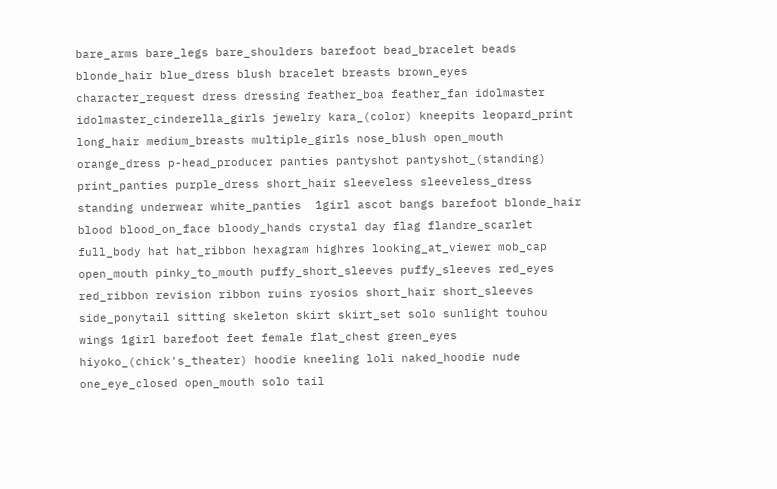bare_arms bare_legs bare_shoulders barefoot bead_bracelet beads blonde_hair blue_dress blush bracelet breasts brown_eyes character_request dress dressing feather_boa feather_fan idolmaster idolmaster_cinderella_girls jewelry kara_(color) kneepits leopard_print long_hair medium_breasts multiple_girls nose_blush open_mouth orange_dress p-head_producer panties pantyshot pantyshot_(standing) print_panties purple_dress short_hair sleeveless sleeveless_dress standing underwear white_panties  1girl ascot bangs barefoot blonde_hair blood blood_on_face bloody_hands crystal day flag flandre_scarlet full_body hat hat_ribbon hexagram highres looking_at_viewer mob_cap open_mouth pinky_to_mouth puffy_short_sleeves puffy_sleeves red_eyes red_ribbon revision ribbon ruins ryosios short_hair short_sleeves side_ponytail sitting skeleton skirt skirt_set solo sunlight touhou wings 1girl barefoot feet female flat_chest green_eyes hiyoko_(chick's_theater) hoodie kneeling loli naked_hoodie nude one_eye_closed open_mouth solo tail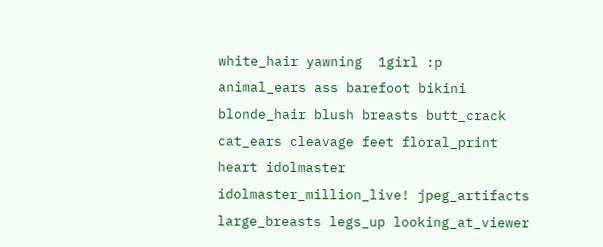white_hair yawning  1girl :p animal_ears ass barefoot bikini blonde_hair blush breasts butt_crack cat_ears cleavage feet floral_print heart idolmaster idolmaster_million_live! jpeg_artifacts large_breasts legs_up looking_at_viewer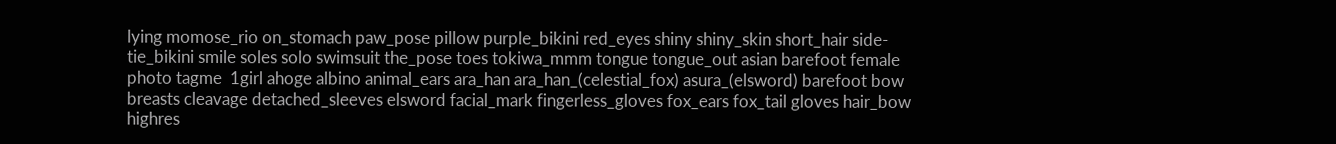lying momose_rio on_stomach paw_pose pillow purple_bikini red_eyes shiny shiny_skin short_hair side-tie_bikini smile soles solo swimsuit the_pose toes tokiwa_mmm tongue tongue_out asian barefoot female photo tagme  1girl ahoge albino animal_ears ara_han ara_han_(celestial_fox) asura_(elsword) barefoot bow breasts cleavage detached_sleeves elsword facial_mark fingerless_gloves fox_ears fox_tail gloves hair_bow highres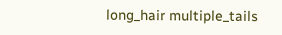long_hair multiple_tails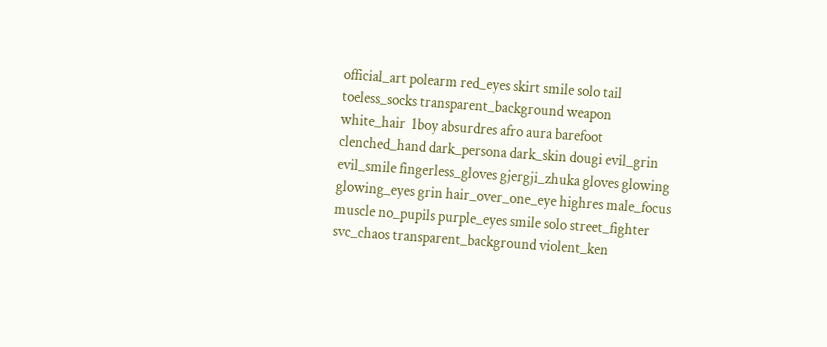official_art polearm red_eyes skirt smile solo tail toeless_socks transparent_background weapon white_hair  1boy absurdres afro aura barefoot clenched_hand dark_persona dark_skin dougi evil_grin evil_smile fingerless_gloves gjergji_zhuka gloves glowing glowing_eyes grin hair_over_one_eye highres male_focus muscle no_pupils purple_eyes smile solo street_fighter svc_chaos transparent_background violent_ken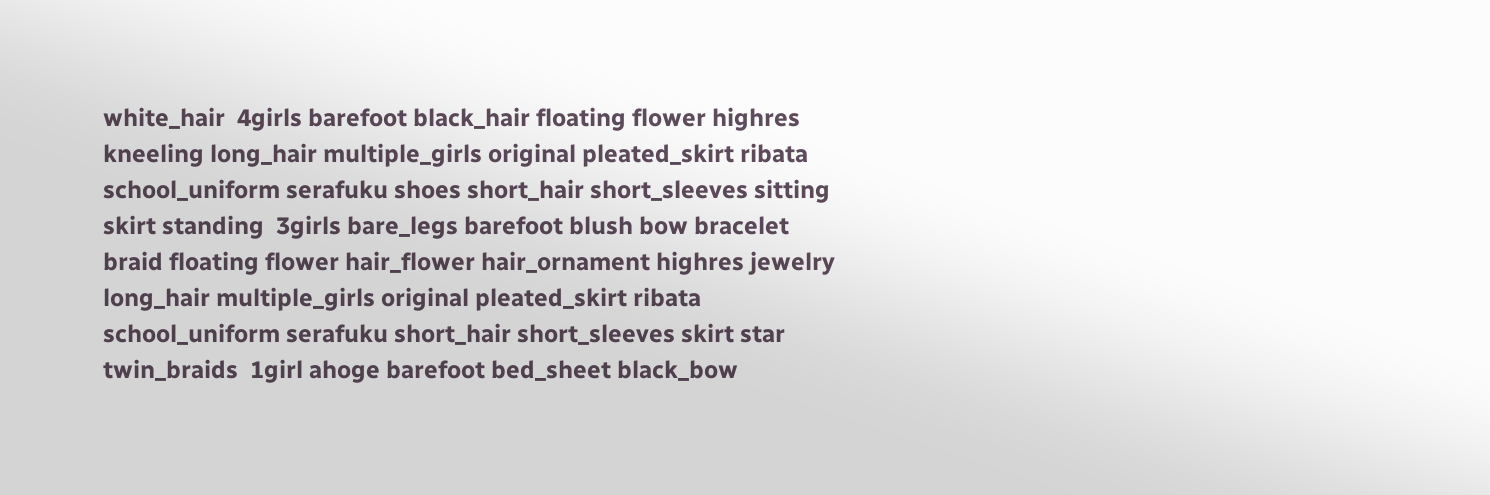white_hair  4girls barefoot black_hair floating flower highres kneeling long_hair multiple_girls original pleated_skirt ribata school_uniform serafuku shoes short_hair short_sleeves sitting skirt standing  3girls bare_legs barefoot blush bow bracelet braid floating flower hair_flower hair_ornament highres jewelry long_hair multiple_girls original pleated_skirt ribata school_uniform serafuku short_hair short_sleeves skirt star twin_braids  1girl ahoge barefoot bed_sheet black_bow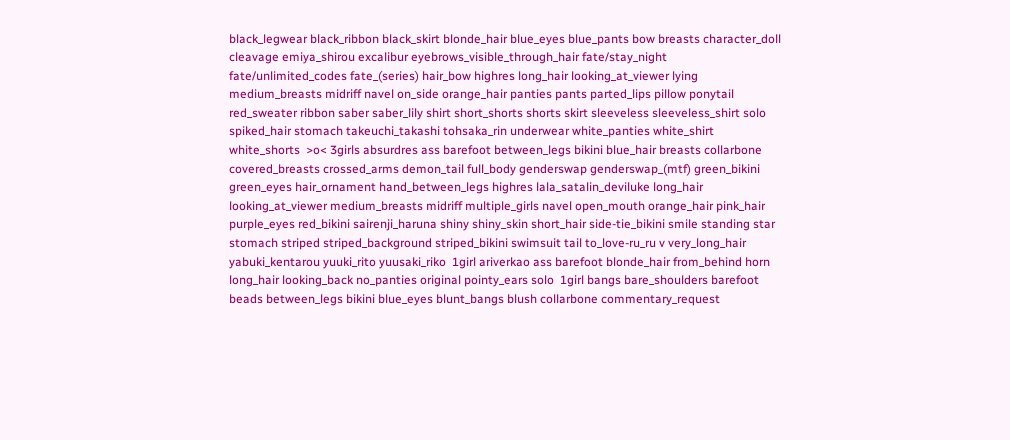black_legwear black_ribbon black_skirt blonde_hair blue_eyes blue_pants bow breasts character_doll cleavage emiya_shirou excalibur eyebrows_visible_through_hair fate/stay_night fate/unlimited_codes fate_(series) hair_bow highres long_hair looking_at_viewer lying medium_breasts midriff navel on_side orange_hair panties pants parted_lips pillow ponytail red_sweater ribbon saber saber_lily shirt short_shorts shorts skirt sleeveless sleeveless_shirt solo spiked_hair stomach takeuchi_takashi tohsaka_rin underwear white_panties white_shirt white_shorts  >o< 3girls absurdres ass barefoot between_legs bikini blue_hair breasts collarbone covered_breasts crossed_arms demon_tail full_body genderswap genderswap_(mtf) green_bikini green_eyes hair_ornament hand_between_legs highres lala_satalin_deviluke long_hair looking_at_viewer medium_breasts midriff multiple_girls navel open_mouth orange_hair pink_hair purple_eyes red_bikini sairenji_haruna shiny shiny_skin short_hair side-tie_bikini smile standing star stomach striped striped_background striped_bikini swimsuit tail to_love-ru_ru v very_long_hair yabuki_kentarou yuuki_rito yuusaki_riko  1girl ariverkao ass barefoot blonde_hair from_behind horn long_hair looking_back no_panties original pointy_ears solo  1girl bangs bare_shoulders barefoot beads between_legs bikini blue_eyes blunt_bangs blush collarbone commentary_request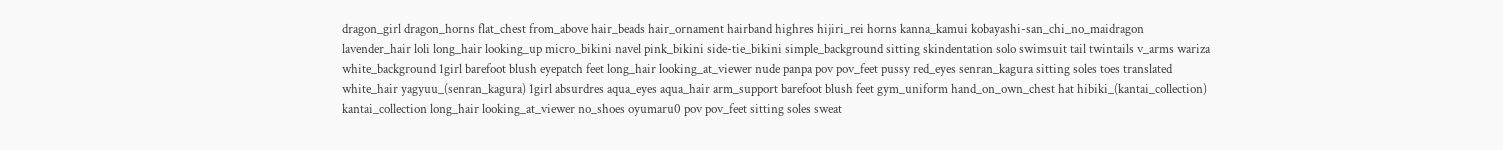dragon_girl dragon_horns flat_chest from_above hair_beads hair_ornament hairband highres hijiri_rei horns kanna_kamui kobayashi-san_chi_no_maidragon lavender_hair loli long_hair looking_up micro_bikini navel pink_bikini side-tie_bikini simple_background sitting skindentation solo swimsuit tail twintails v_arms wariza white_background 1girl barefoot blush eyepatch feet long_hair looking_at_viewer nude panpa pov pov_feet pussy red_eyes senran_kagura sitting soles toes translated white_hair yagyuu_(senran_kagura) 1girl absurdres aqua_eyes aqua_hair arm_support barefoot blush feet gym_uniform hand_on_own_chest hat hibiki_(kantai_collection) kantai_collection long_hair looking_at_viewer no_shoes oyumaru0 pov pov_feet sitting soles sweat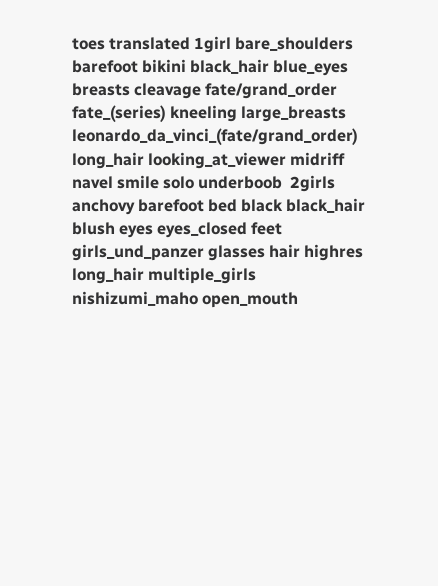toes translated 1girl bare_shoulders barefoot bikini black_hair blue_eyes breasts cleavage fate/grand_order fate_(series) kneeling large_breasts leonardo_da_vinci_(fate/grand_order) long_hair looking_at_viewer midriff navel smile solo underboob  2girls anchovy barefoot bed black black_hair blush eyes eyes_closed feet girls_und_panzer glasses hair highres long_hair multiple_girls nishizumi_maho open_mouth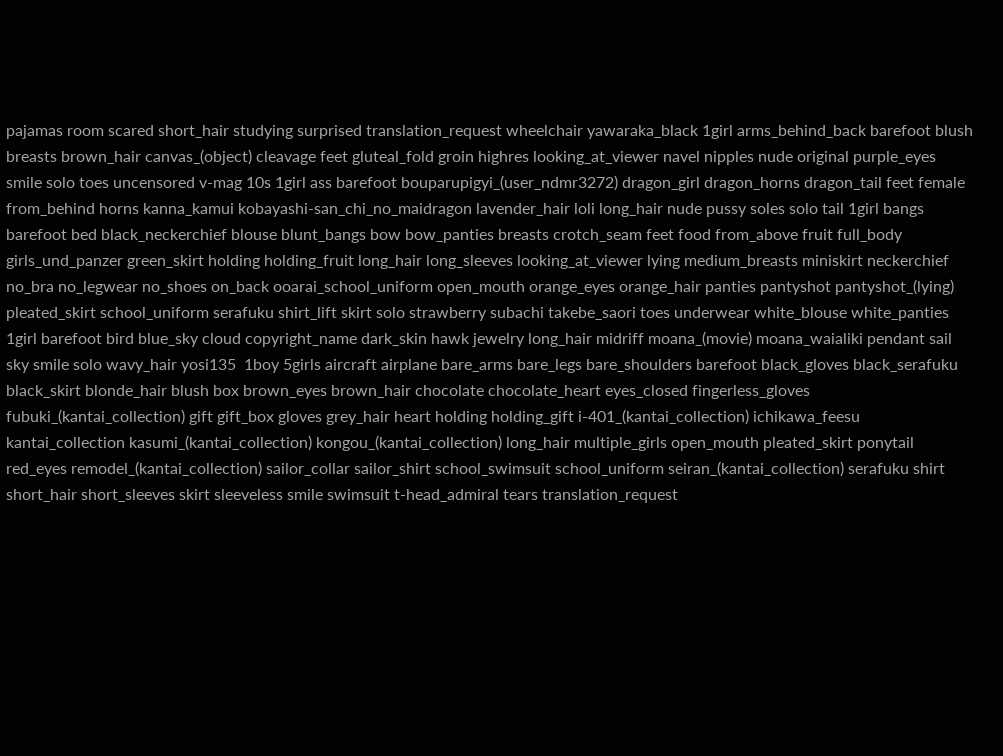pajamas room scared short_hair studying surprised translation_request wheelchair yawaraka_black 1girl arms_behind_back barefoot blush breasts brown_hair canvas_(object) cleavage feet gluteal_fold groin highres looking_at_viewer navel nipples nude original purple_eyes smile solo toes uncensored v-mag 10s 1girl ass barefoot bouparupigyi_(user_ndmr3272) dragon_girl dragon_horns dragon_tail feet female from_behind horns kanna_kamui kobayashi-san_chi_no_maidragon lavender_hair loli long_hair nude pussy soles solo tail 1girl bangs barefoot bed black_neckerchief blouse blunt_bangs bow bow_panties breasts crotch_seam feet food from_above fruit full_body girls_und_panzer green_skirt holding holding_fruit long_hair long_sleeves looking_at_viewer lying medium_breasts miniskirt neckerchief no_bra no_legwear no_shoes on_back ooarai_school_uniform open_mouth orange_eyes orange_hair panties pantyshot pantyshot_(lying) pleated_skirt school_uniform serafuku shirt_lift skirt solo strawberry subachi takebe_saori toes underwear white_blouse white_panties  1girl barefoot bird blue_sky cloud copyright_name dark_skin hawk jewelry long_hair midriff moana_(movie) moana_waialiki pendant sail sky smile solo wavy_hair yosi135  1boy 5girls aircraft airplane bare_arms bare_legs bare_shoulders barefoot black_gloves black_serafuku black_skirt blonde_hair blush box brown_eyes brown_hair chocolate chocolate_heart eyes_closed fingerless_gloves fubuki_(kantai_collection) gift gift_box gloves grey_hair heart holding holding_gift i-401_(kantai_collection) ichikawa_feesu kantai_collection kasumi_(kantai_collection) kongou_(kantai_collection) long_hair multiple_girls open_mouth pleated_skirt ponytail red_eyes remodel_(kantai_collection) sailor_collar sailor_shirt school_swimsuit school_uniform seiran_(kantai_collection) serafuku shirt short_hair short_sleeves skirt sleeveless smile swimsuit t-head_admiral tears translation_request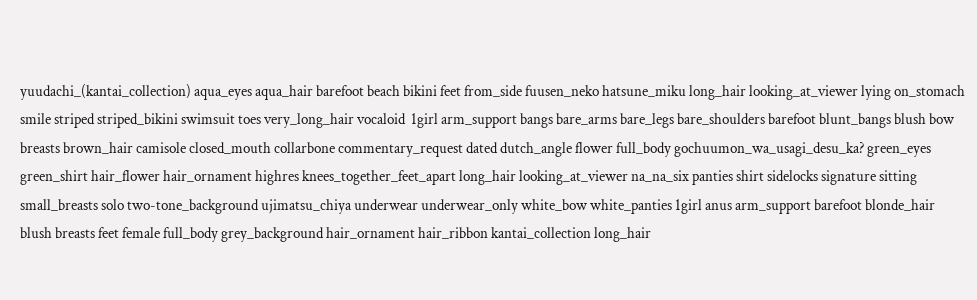yuudachi_(kantai_collection) aqua_eyes aqua_hair barefoot beach bikini feet from_side fuusen_neko hatsune_miku long_hair looking_at_viewer lying on_stomach smile striped striped_bikini swimsuit toes very_long_hair vocaloid  1girl arm_support bangs bare_arms bare_legs bare_shoulders barefoot blunt_bangs blush bow breasts brown_hair camisole closed_mouth collarbone commentary_request dated dutch_angle flower full_body gochuumon_wa_usagi_desu_ka? green_eyes green_shirt hair_flower hair_ornament highres knees_together_feet_apart long_hair looking_at_viewer na_na_six panties shirt sidelocks signature sitting small_breasts solo two-tone_background ujimatsu_chiya underwear underwear_only white_bow white_panties 1girl anus arm_support barefoot blonde_hair blush breasts feet female full_body grey_background hair_ornament hair_ribbon kantai_collection long_hair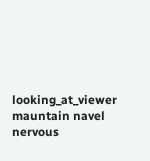looking_at_viewer mauntain navel nervous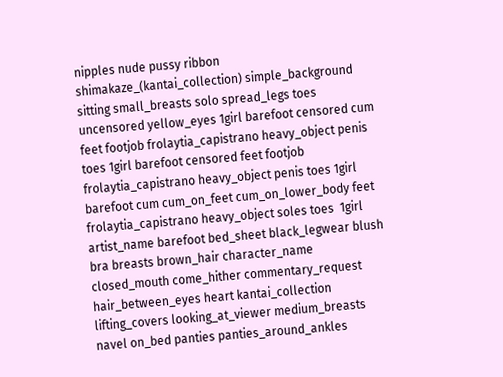nipples nude pussy ribbon shimakaze_(kantai_collection) simple_background sitting small_breasts solo spread_legs toes uncensored yellow_eyes 1girl barefoot censored cum feet footjob frolaytia_capistrano heavy_object penis toes 1girl barefoot censored feet footjob frolaytia_capistrano heavy_object penis toes 1girl barefoot cum cum_on_feet cum_on_lower_body feet frolaytia_capistrano heavy_object soles toes  1girl artist_name barefoot bed_sheet black_legwear blush bra breasts brown_hair character_name closed_mouth come_hither commentary_request hair_between_eyes heart kantai_collection lifting_covers looking_at_viewer medium_breasts navel on_bed panties panties_around_ankles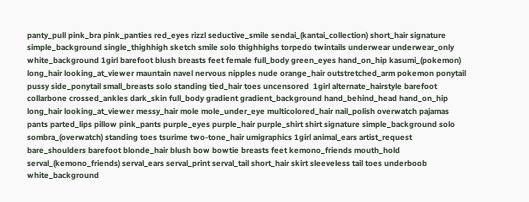panty_pull pink_bra pink_panties red_eyes rizzl seductive_smile sendai_(kantai_collection) short_hair signature simple_background single_thighhigh sketch smile solo thighhighs torpedo twintails underwear underwear_only white_background 1girl barefoot blush breasts feet female full_body green_eyes hand_on_hip kasumi_(pokemon) long_hair looking_at_viewer mauntain navel nervous nipples nude orange_hair outstretched_arm pokemon ponytail pussy side_ponytail small_breasts solo standing tied_hair toes uncensored  1girl alternate_hairstyle barefoot collarbone crossed_ankles dark_skin full_body gradient gradient_background hand_behind_head hand_on_hip long_hair looking_at_viewer messy_hair mole mole_under_eye multicolored_hair nail_polish overwatch pajamas pants parted_lips pillow pink_pants purple_eyes purple_hair purple_shirt shirt signature simple_background solo sombra_(overwatch) standing toes tsurime two-tone_hair umigraphics 1girl animal_ears artist_request bare_shoulders barefoot blonde_hair blush bow bowtie breasts feet kemono_friends mouth_hold serval_(kemono_friends) serval_ears serval_print serval_tail short_hair skirt sleeveless tail toes underboob white_background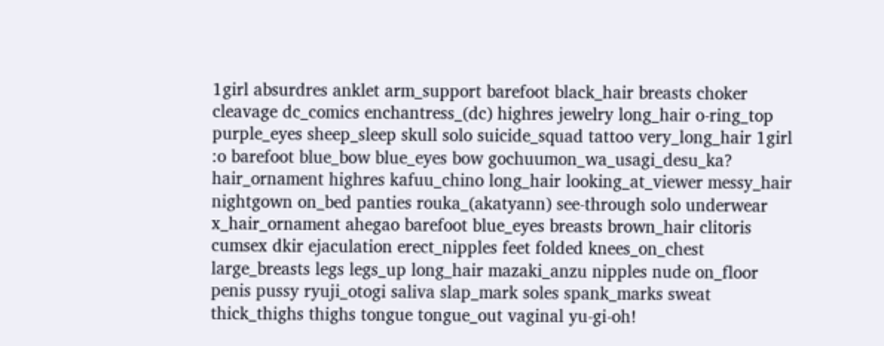1girl absurdres anklet arm_support barefoot black_hair breasts choker cleavage dc_comics enchantress_(dc) highres jewelry long_hair o-ring_top purple_eyes sheep_sleep skull solo suicide_squad tattoo very_long_hair 1girl :o barefoot blue_bow blue_eyes bow gochuumon_wa_usagi_desu_ka? hair_ornament highres kafuu_chino long_hair looking_at_viewer messy_hair nightgown on_bed panties rouka_(akatyann) see-through solo underwear x_hair_ornament ahegao barefoot blue_eyes breasts brown_hair clitoris cumsex dkir ejaculation erect_nipples feet folded knees_on_chest large_breasts legs legs_up long_hair mazaki_anzu nipples nude on_floor penis pussy ryuji_otogi saliva slap_mark soles spank_marks sweat thick_thighs thighs tongue tongue_out vaginal yu-gi-oh!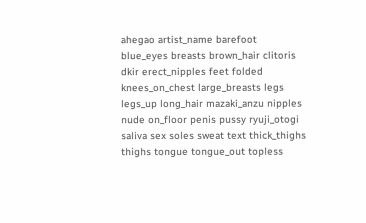ahegao artist_name barefoot blue_eyes breasts brown_hair clitoris dkir erect_nipples feet folded knees_on_chest large_breasts legs legs_up long_hair mazaki_anzu nipples nude on_floor penis pussy ryuji_otogi saliva sex soles sweat text thick_thighs thighs tongue tongue_out topless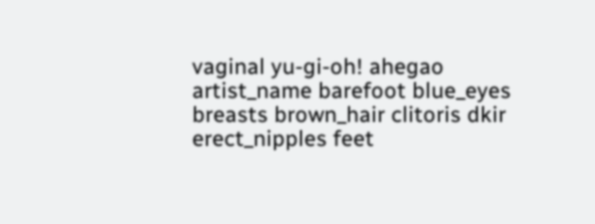vaginal yu-gi-oh! ahegao artist_name barefoot blue_eyes breasts brown_hair clitoris dkir erect_nipples feet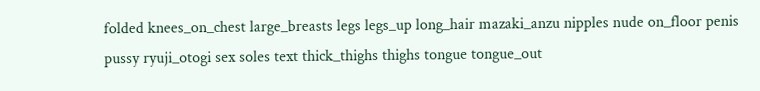folded knees_on_chest large_breasts legs legs_up long_hair mazaki_anzu nipples nude on_floor penis pussy ryuji_otogi sex soles text thick_thighs thighs tongue tongue_out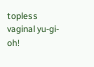topless vaginal yu-gi-oh!